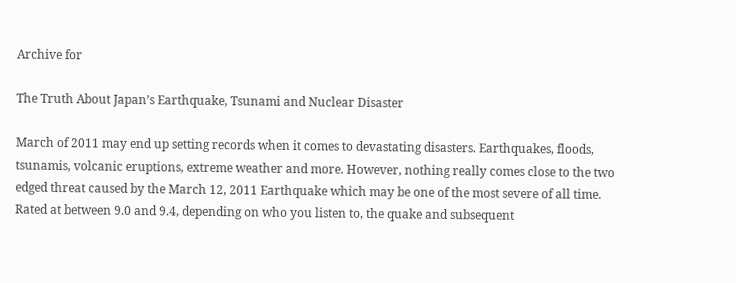Archive for

The Truth About Japan’s Earthquake, Tsunami and Nuclear Disaster

March of 2011 may end up setting records when it comes to devastating disasters. Earthquakes, floods, tsunamis, volcanic eruptions, extreme weather and more. However, nothing really comes close to the two edged threat caused by the March 12, 2011 Earthquake which may be one of the most severe of all time. Rated at between 9.0 and 9.4, depending on who you listen to, the quake and subsequent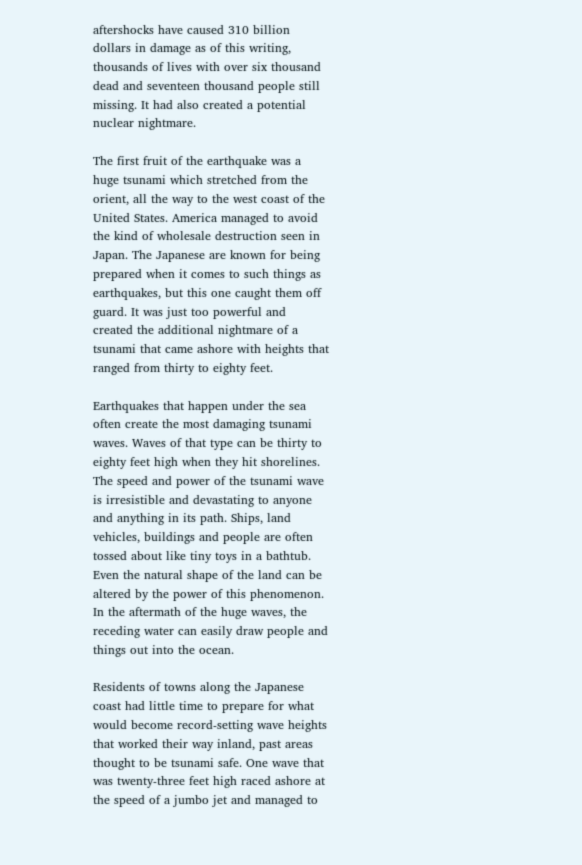aftershocks have caused 310 billion dollars in damage as of this writing, thousands of lives with over six thousand dead and seventeen thousand people still missing. It had also created a potential nuclear nightmare.

The first fruit of the earthquake was a huge tsunami which stretched from the orient, all the way to the west coast of the United States. America managed to avoid the kind of wholesale destruction seen in Japan. The Japanese are known for being prepared when it comes to such things as earthquakes, but this one caught them off guard. It was just too powerful and created the additional nightmare of a tsunami that came ashore with heights that ranged from thirty to eighty feet.

Earthquakes that happen under the sea often create the most damaging tsunami waves. Waves of that type can be thirty to eighty feet high when they hit shorelines. The speed and power of the tsunami wave is irresistible and devastating to anyone and anything in its path. Ships, land vehicles, buildings and people are often tossed about like tiny toys in a bathtub. Even the natural shape of the land can be altered by the power of this phenomenon. In the aftermath of the huge waves, the receding water can easily draw people and things out into the ocean.

Residents of towns along the Japanese coast had little time to prepare for what would become record-setting wave heights that worked their way inland, past areas thought to be tsunami safe. One wave that was twenty-three feet high raced ashore at the speed of a jumbo jet and managed to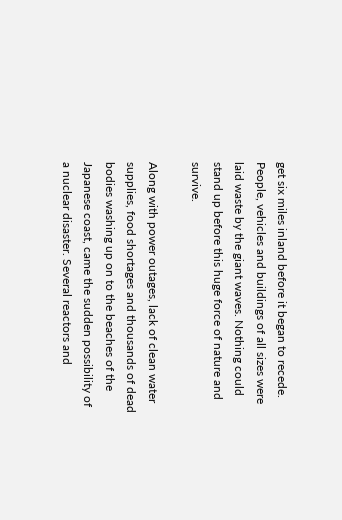get six miles inland before it began to recede. People, vehicles and buildings of all sizes were laid waste by the giant waves. Nothing could stand up before this huge force of nature and survive.

Along with power outages, lack of clean water supplies, food shortages and thousands of dead bodies washing up on to the beaches of the Japanese coast, came the sudden possibility of a nuclear disaster. Several reactors and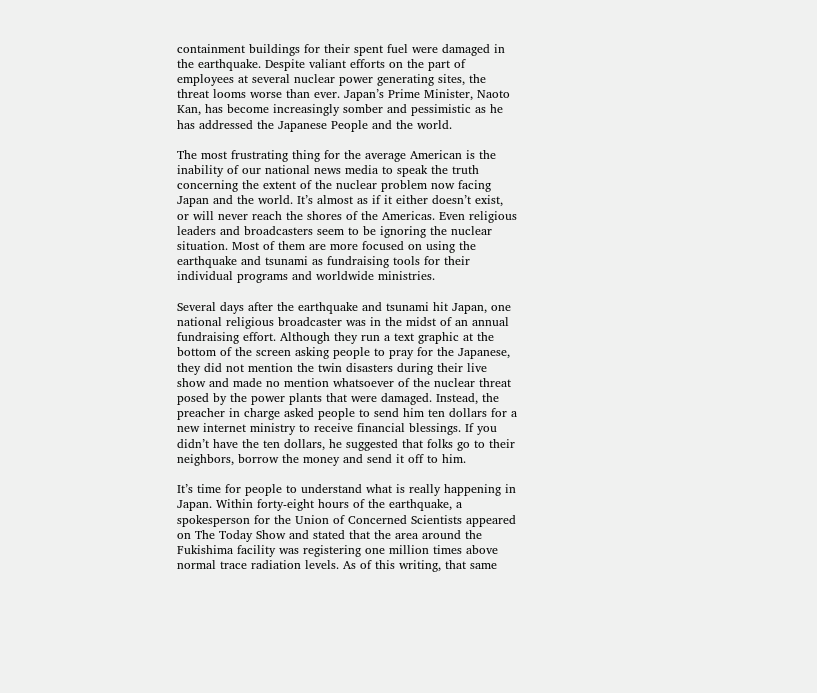containment buildings for their spent fuel were damaged in the earthquake. Despite valiant efforts on the part of employees at several nuclear power generating sites, the threat looms worse than ever. Japan’s Prime Minister, Naoto Kan, has become increasingly somber and pessimistic as he has addressed the Japanese People and the world.

The most frustrating thing for the average American is the inability of our national news media to speak the truth concerning the extent of the nuclear problem now facing Japan and the world. It’s almost as if it either doesn’t exist, or will never reach the shores of the Americas. Even religious leaders and broadcasters seem to be ignoring the nuclear situation. Most of them are more focused on using the earthquake and tsunami as fundraising tools for their individual programs and worldwide ministries.

Several days after the earthquake and tsunami hit Japan, one national religious broadcaster was in the midst of an annual fundraising effort. Although they run a text graphic at the bottom of the screen asking people to pray for the Japanese, they did not mention the twin disasters during their live show and made no mention whatsoever of the nuclear threat posed by the power plants that were damaged. Instead, the preacher in charge asked people to send him ten dollars for a new internet ministry to receive financial blessings. If you didn’t have the ten dollars, he suggested that folks go to their neighbors, borrow the money and send it off to him.

It’s time for people to understand what is really happening in Japan. Within forty-eight hours of the earthquake, a spokesperson for the Union of Concerned Scientists appeared on The Today Show and stated that the area around the Fukishima facility was registering one million times above normal trace radiation levels. As of this writing, that same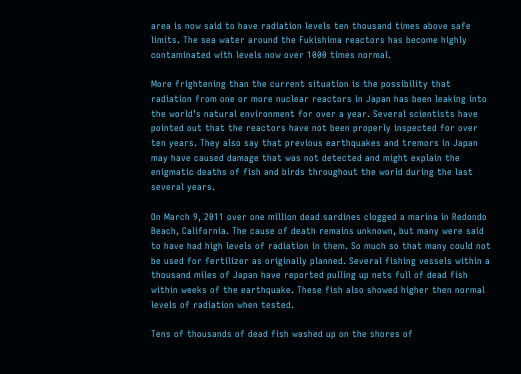area is now said to have radiation levels ten thousand times above safe limits. The sea water around the Fukishima reactors has become highly contaminated with levels now over 1000 times normal.

More frightening than the current situation is the possibility that radiation from one or more nuclear reactors in Japan has been leaking into the world’s natural environment for over a year. Several scientists have pointed out that the reactors have not been properly inspected for over ten years. They also say that previous earthquakes and tremors in Japan may have caused damage that was not detected and might explain the enigmatic deaths of fish and birds throughout the world during the last several years.

On March 9, 2011 over one million dead sardines clogged a marina in Redondo Beach, California. The cause of death remains unknown, but many were said to have had high levels of radiation in them. So much so that many could not be used for fertilizer as originally planned. Several fishing vessels within a thousand miles of Japan have reported pulling up nets full of dead fish within weeks of the earthquake. These fish also showed higher then normal levels of radiation when tested.

Tens of thousands of dead fish washed up on the shores of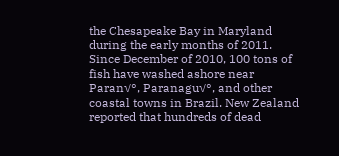the Chesapeake Bay in Maryland during the early months of 2011. Since December of 2010, 100 tons of fish have washed ashore near Paran√°, Paranagu√°, and other coastal towns in Brazil. New Zealand reported that hundreds of dead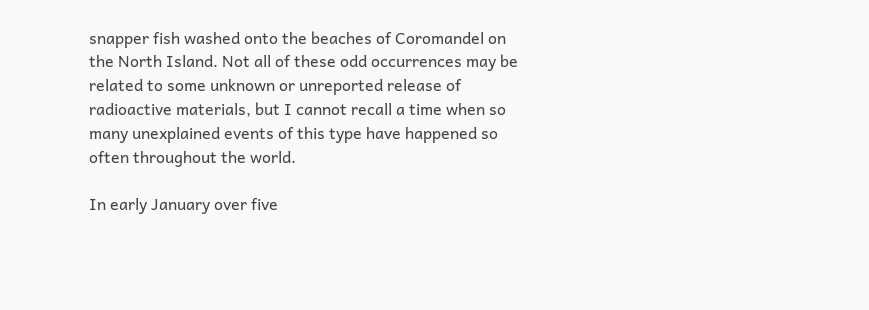snapper fish washed onto the beaches of Coromandel on the North Island. Not all of these odd occurrences may be related to some unknown or unreported release of radioactive materials, but I cannot recall a time when so many unexplained events of this type have happened so often throughout the world.

In early January over five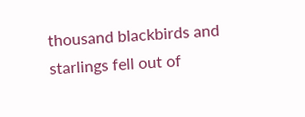thousand blackbirds and starlings fell out of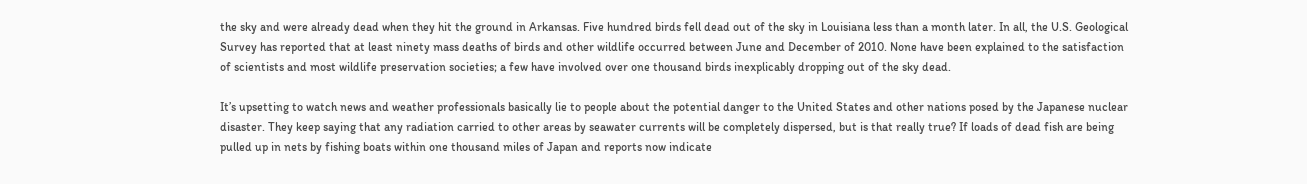the sky and were already dead when they hit the ground in Arkansas. Five hundred birds fell dead out of the sky in Louisiana less than a month later. In all, the U.S. Geological Survey has reported that at least ninety mass deaths of birds and other wildlife occurred between June and December of 2010. None have been explained to the satisfaction of scientists and most wildlife preservation societies; a few have involved over one thousand birds inexplicably dropping out of the sky dead.

It’s upsetting to watch news and weather professionals basically lie to people about the potential danger to the United States and other nations posed by the Japanese nuclear disaster. They keep saying that any radiation carried to other areas by seawater currents will be completely dispersed, but is that really true? If loads of dead fish are being pulled up in nets by fishing boats within one thousand miles of Japan and reports now indicate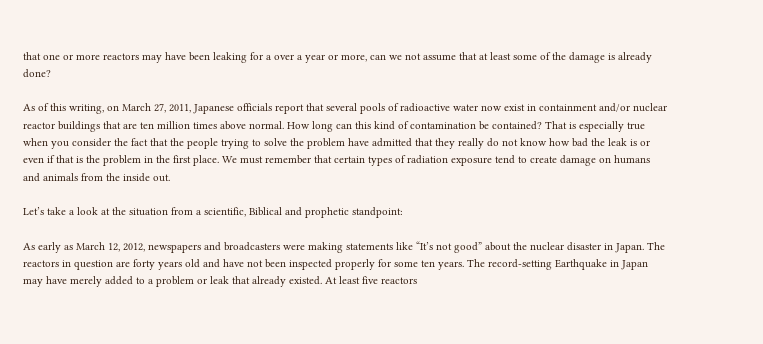that one or more reactors may have been leaking for a over a year or more, can we not assume that at least some of the damage is already done?

As of this writing, on March 27, 2011, Japanese officials report that several pools of radioactive water now exist in containment and/or nuclear reactor buildings that are ten million times above normal. How long can this kind of contamination be contained? That is especially true when you consider the fact that the people trying to solve the problem have admitted that they really do not know how bad the leak is or even if that is the problem in the first place. We must remember that certain types of radiation exposure tend to create damage on humans and animals from the inside out.

Let’s take a look at the situation from a scientific, Biblical and prophetic standpoint:

As early as March 12, 2012, newspapers and broadcasters were making statements like “It’s not good” about the nuclear disaster in Japan. The reactors in question are forty years old and have not been inspected properly for some ten years. The record-setting Earthquake in Japan may have merely added to a problem or leak that already existed. At least five reactors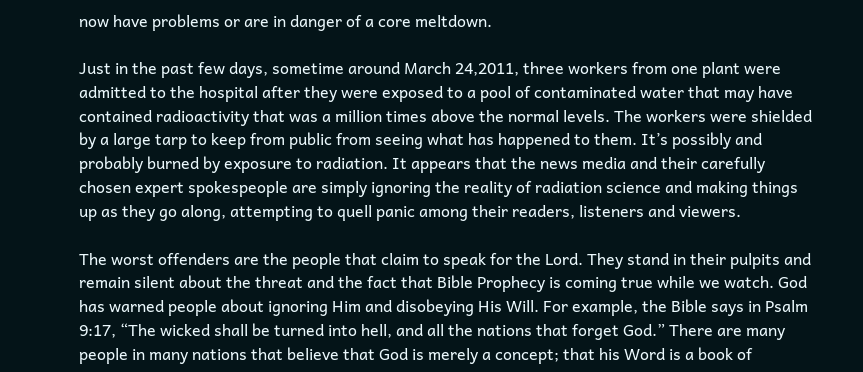now have problems or are in danger of a core meltdown.

Just in the past few days, sometime around March 24,2011, three workers from one plant were admitted to the hospital after they were exposed to a pool of contaminated water that may have contained radioactivity that was a million times above the normal levels. The workers were shielded by a large tarp to keep from public from seeing what has happened to them. It’s possibly and probably burned by exposure to radiation. It appears that the news media and their carefully chosen expert spokespeople are simply ignoring the reality of radiation science and making things up as they go along, attempting to quell panic among their readers, listeners and viewers.

The worst offenders are the people that claim to speak for the Lord. They stand in their pulpits and remain silent about the threat and the fact that Bible Prophecy is coming true while we watch. God has warned people about ignoring Him and disobeying His Will. For example, the Bible says in Psalm 9:17, “The wicked shall be turned into hell, and all the nations that forget God.” There are many people in many nations that believe that God is merely a concept; that his Word is a book of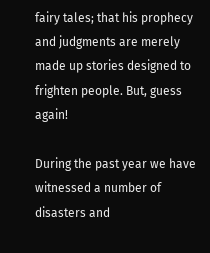fairy tales; that his prophecy and judgments are merely made up stories designed to frighten people. But, guess again!

During the past year we have witnessed a number of disasters and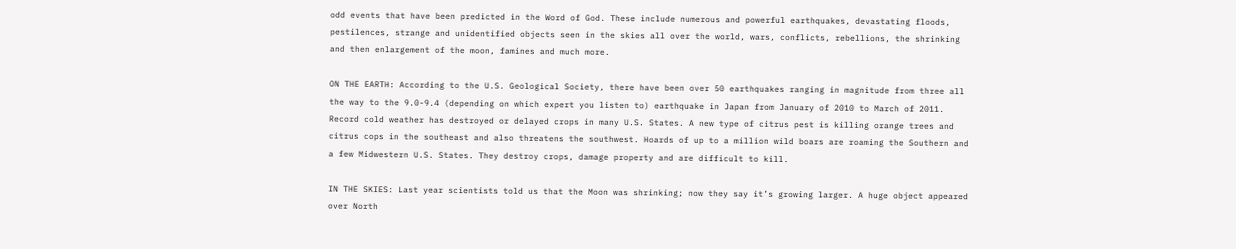odd events that have been predicted in the Word of God. These include numerous and powerful earthquakes, devastating floods, pestilences, strange and unidentified objects seen in the skies all over the world, wars, conflicts, rebellions, the shrinking and then enlargement of the moon, famines and much more.

ON THE EARTH: According to the U.S. Geological Society, there have been over 50 earthquakes ranging in magnitude from three all the way to the 9.0-9.4 (depending on which expert you listen to) earthquake in Japan from January of 2010 to March of 2011. Record cold weather has destroyed or delayed crops in many U.S. States. A new type of citrus pest is killing orange trees and citrus cops in the southeast and also threatens the southwest. Hoards of up to a million wild boars are roaming the Southern and a few Midwestern U.S. States. They destroy crops, damage property and are difficult to kill.

IN THE SKIES: Last year scientists told us that the Moon was shrinking; now they say it’s growing larger. A huge object appeared over North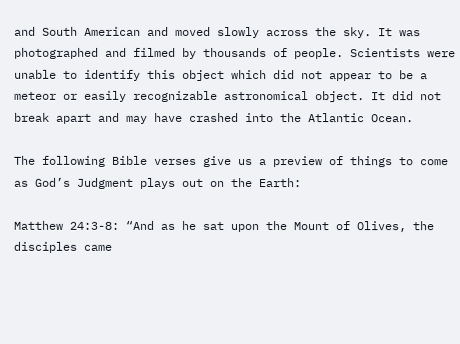and South American and moved slowly across the sky. It was photographed and filmed by thousands of people. Scientists were unable to identify this object which did not appear to be a meteor or easily recognizable astronomical object. It did not break apart and may have crashed into the Atlantic Ocean.

The following Bible verses give us a preview of things to come as God’s Judgment plays out on the Earth:

Matthew 24:3-8: “And as he sat upon the Mount of Olives, the disciples came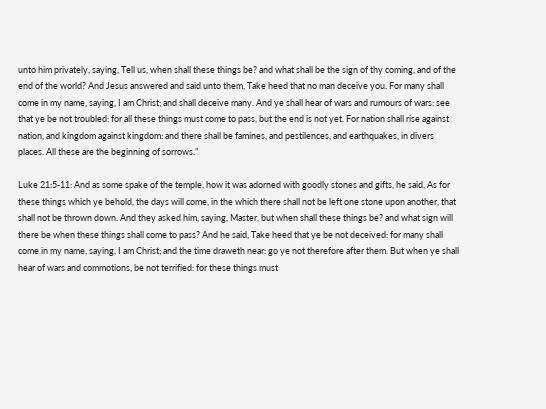unto him privately, saying, Tell us, when shall these things be? and what shall be the sign of thy coming, and of the end of the world? And Jesus answered and said unto them, Take heed that no man deceive you. For many shall come in my name, saying, I am Christ; and shall deceive many. And ye shall hear of wars and rumours of wars: see that ye be not troubled: for all these things must come to pass, but the end is not yet. For nation shall rise against nation, and kingdom against kingdom: and there shall be famines, and pestilences, and earthquakes, in divers places. All these are the beginning of sorrows.”

Luke 21:5-11: And as some spake of the temple, how it was adorned with goodly stones and gifts, he said, As for these things which ye behold, the days will come, in the which there shall not be left one stone upon another, that shall not be thrown down. And they asked him, saying, Master, but when shall these things be? and what sign will there be when these things shall come to pass? And he said, Take heed that ye be not deceived: for many shall come in my name, saying, I am Christ; and the time draweth near: go ye not therefore after them. But when ye shall hear of wars and commotions, be not terrified: for these things must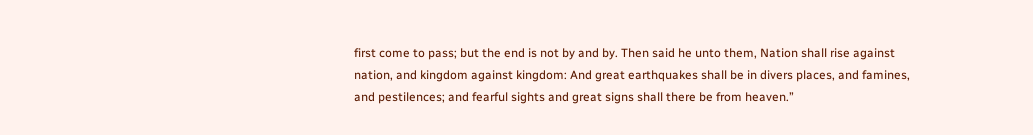first come to pass; but the end is not by and by. Then said he unto them, Nation shall rise against nation, and kingdom against kingdom: And great earthquakes shall be in divers places, and famines, and pestilences; and fearful sights and great signs shall there be from heaven.”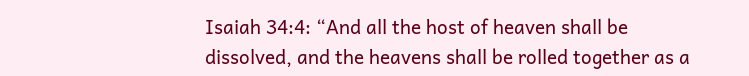Isaiah 34:4: “And all the host of heaven shall be dissolved, and the heavens shall be rolled together as a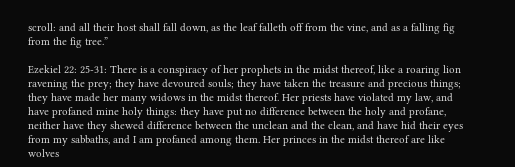scroll: and all their host shall fall down, as the leaf falleth off from the vine, and as a falling fig from the fig tree.”

Ezekiel 22: 25-31: There is a conspiracy of her prophets in the midst thereof, like a roaring lion ravening the prey; they have devoured souls; they have taken the treasure and precious things; they have made her many widows in the midst thereof. Her priests have violated my law, and have profaned mine holy things: they have put no difference between the holy and profane, neither have they shewed difference between the unclean and the clean, and have hid their eyes from my sabbaths, and I am profaned among them. Her princes in the midst thereof are like wolves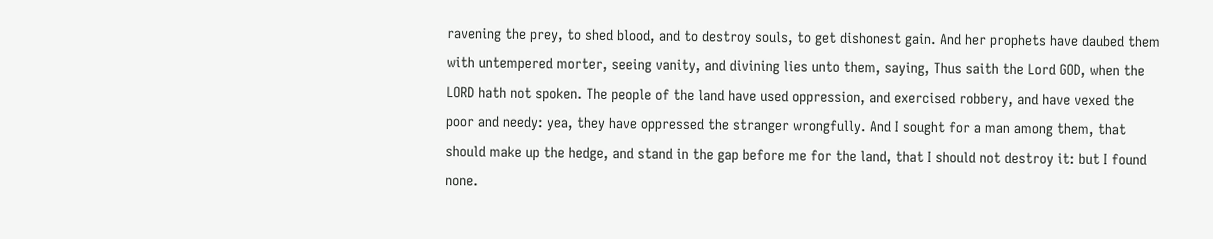ravening the prey, to shed blood, and to destroy souls, to get dishonest gain. And her prophets have daubed them with untempered morter, seeing vanity, and divining lies unto them, saying, Thus saith the Lord GOD, when the LORD hath not spoken. The people of the land have used oppression, and exercised robbery, and have vexed the poor and needy: yea, they have oppressed the stranger wrongfully. And I sought for a man among them, that should make up the hedge, and stand in the gap before me for the land, that I should not destroy it: but I found none.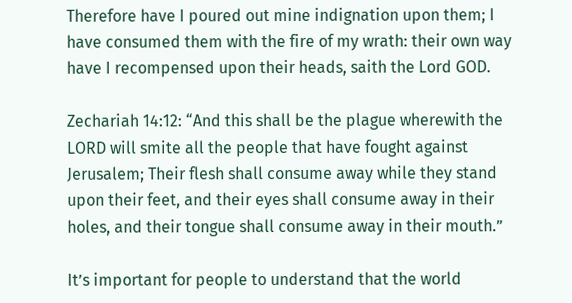Therefore have I poured out mine indignation upon them; I have consumed them with the fire of my wrath: their own way have I recompensed upon their heads, saith the Lord GOD.

Zechariah 14:12: “And this shall be the plague wherewith the LORD will smite all the people that have fought against Jerusalem; Their flesh shall consume away while they stand upon their feet, and their eyes shall consume away in their holes, and their tongue shall consume away in their mouth.”

It’s important for people to understand that the world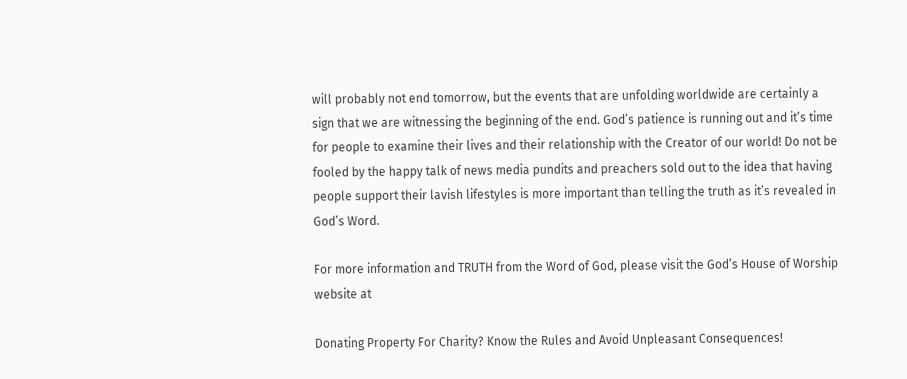will probably not end tomorrow, but the events that are unfolding worldwide are certainly a sign that we are witnessing the beginning of the end. God’s patience is running out and it’s time for people to examine their lives and their relationship with the Creator of our world! Do not be fooled by the happy talk of news media pundits and preachers sold out to the idea that having people support their lavish lifestyles is more important than telling the truth as it’s revealed in God’s Word.

For more information and TRUTH from the Word of God, please visit the God’s House of Worship website at

Donating Property For Charity? Know the Rules and Avoid Unpleasant Consequences!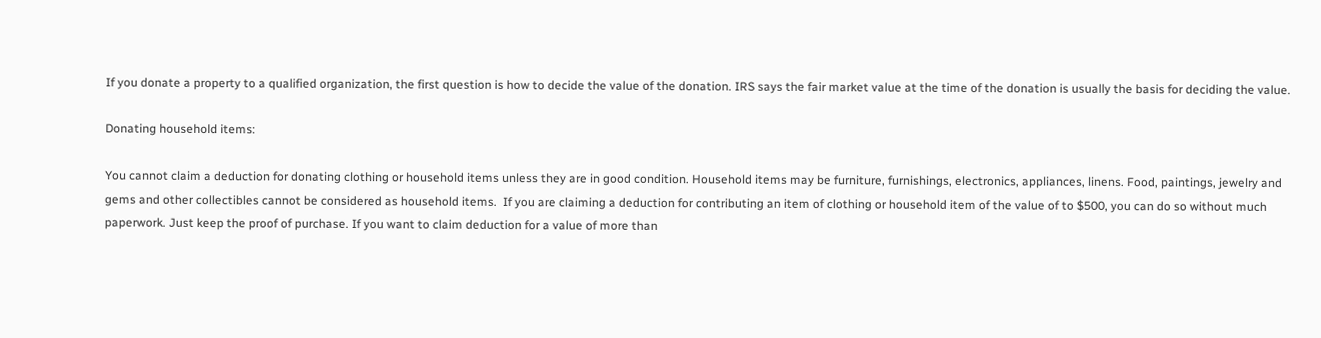If you donate a property to a qualified organization, the first question is how to decide the value of the donation. IRS says the fair market value at the time of the donation is usually the basis for deciding the value.

Donating household items:

You cannot claim a deduction for donating clothing or household items unless they are in good condition. Household items may be furniture, furnishings, electronics, appliances, linens. Food, paintings, jewelry and gems and other collectibles cannot be considered as household items.  If you are claiming a deduction for contributing an item of clothing or household item of the value of to $500, you can do so without much paperwork. Just keep the proof of purchase. If you want to claim deduction for a value of more than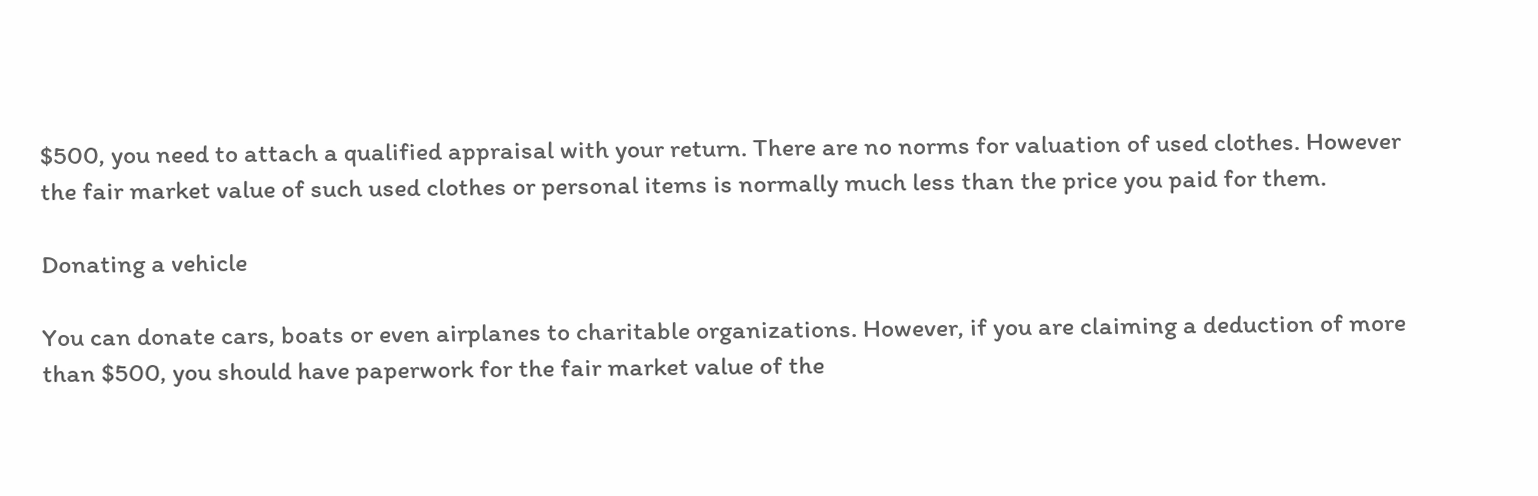$500, you need to attach a qualified appraisal with your return. There are no norms for valuation of used clothes. However the fair market value of such used clothes or personal items is normally much less than the price you paid for them.

Donating a vehicle

You can donate cars, boats or even airplanes to charitable organizations. However, if you are claiming a deduction of more than $500, you should have paperwork for the fair market value of the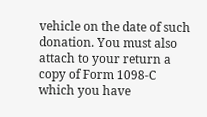vehicle on the date of such donation. You must also attach to your return a copy of Form 1098-C which you have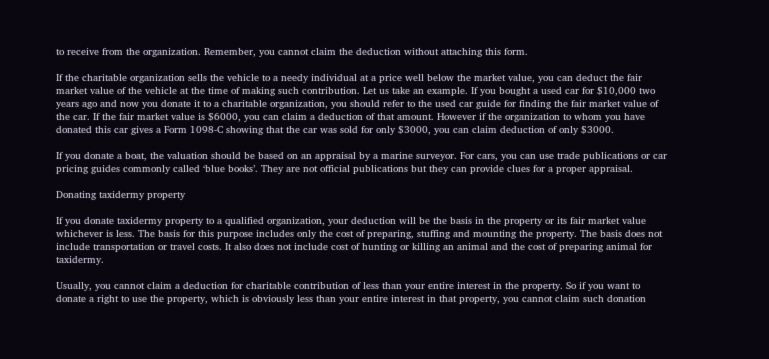to receive from the organization. Remember, you cannot claim the deduction without attaching this form.

If the charitable organization sells the vehicle to a needy individual at a price well below the market value, you can deduct the fair market value of the vehicle at the time of making such contribution. Let us take an example. If you bought a used car for $10,000 two years ago and now you donate it to a charitable organization, you should refer to the used car guide for finding the fair market value of the car. If the fair market value is $6000, you can claim a deduction of that amount. However if the organization to whom you have donated this car gives a Form 1098-C showing that the car was sold for only $3000, you can claim deduction of only $3000.

If you donate a boat, the valuation should be based on an appraisal by a marine surveyor. For cars, you can use trade publications or car pricing guides commonly called ‘blue books’. They are not official publications but they can provide clues for a proper appraisal.

Donating taxidermy property

If you donate taxidermy property to a qualified organization, your deduction will be the basis in the property or its fair market value whichever is less. The basis for this purpose includes only the cost of preparing, stuffing and mounting the property. The basis does not include transportation or travel costs. It also does not include cost of hunting or killing an animal and the cost of preparing animal for taxidermy.

Usually, you cannot claim a deduction for charitable contribution of less than your entire interest in the property. So if you want to donate a right to use the property, which is obviously less than your entire interest in that property, you cannot claim such donation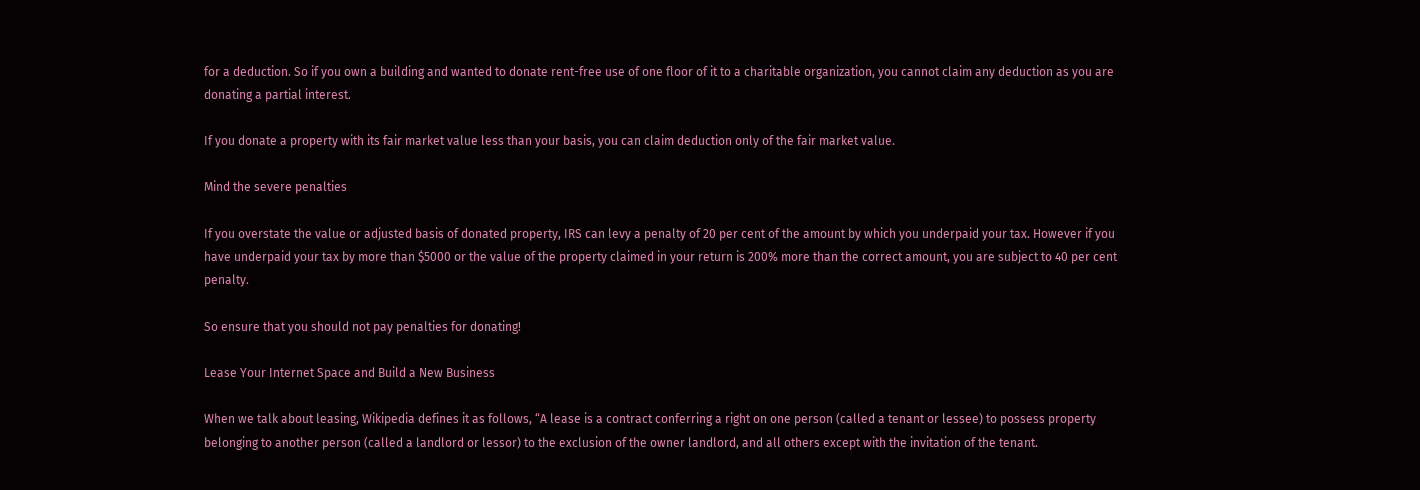for a deduction. So if you own a building and wanted to donate rent-free use of one floor of it to a charitable organization, you cannot claim any deduction as you are donating a partial interest.

If you donate a property with its fair market value less than your basis, you can claim deduction only of the fair market value.

Mind the severe penalties

If you overstate the value or adjusted basis of donated property, IRS can levy a penalty of 20 per cent of the amount by which you underpaid your tax. However if you have underpaid your tax by more than $5000 or the value of the property claimed in your return is 200% more than the correct amount, you are subject to 40 per cent penalty.

So ensure that you should not pay penalties for donating!

Lease Your Internet Space and Build a New Business

When we talk about leasing, Wikipedia defines it as follows, “A lease is a contract conferring a right on one person (called a tenant or lessee) to possess property belonging to another person (called a landlord or lessor) to the exclusion of the owner landlord, and all others except with the invitation of the tenant.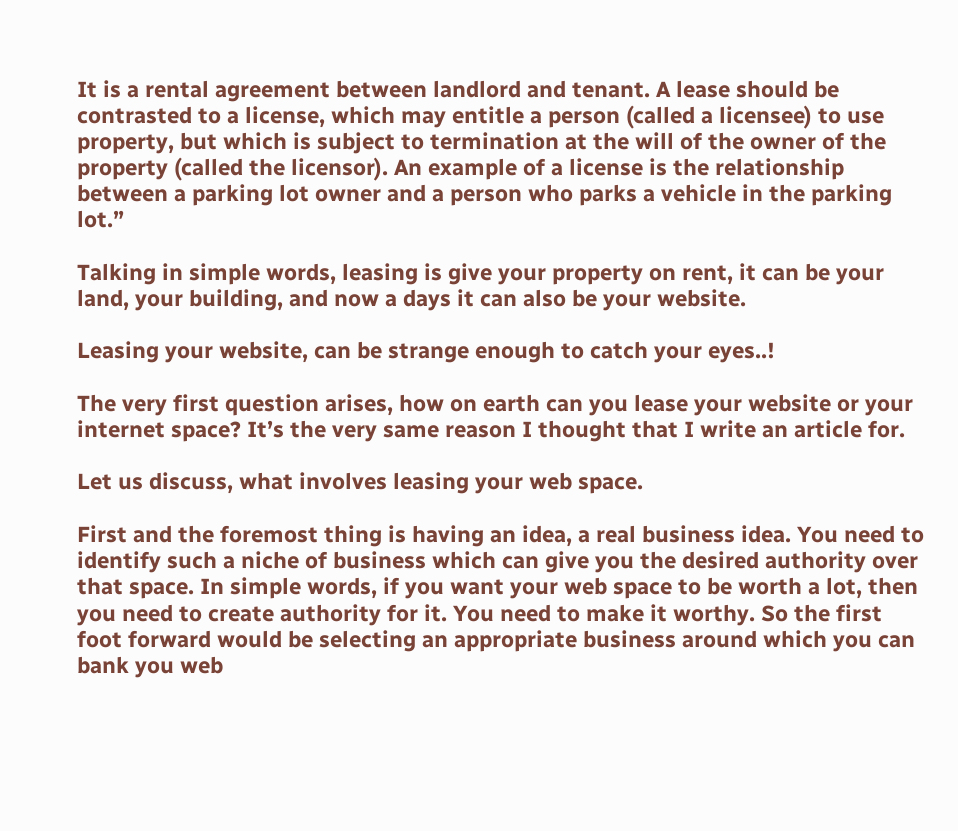It is a rental agreement between landlord and tenant. A lease should be contrasted to a license, which may entitle a person (called a licensee) to use property, but which is subject to termination at the will of the owner of the property (called the licensor). An example of a license is the relationship between a parking lot owner and a person who parks a vehicle in the parking lot.”

Talking in simple words, leasing is give your property on rent, it can be your land, your building, and now a days it can also be your website.

Leasing your website, can be strange enough to catch your eyes..!

The very first question arises, how on earth can you lease your website or your internet space? It’s the very same reason I thought that I write an article for.

Let us discuss, what involves leasing your web space.

First and the foremost thing is having an idea, a real business idea. You need to identify such a niche of business which can give you the desired authority over that space. In simple words, if you want your web space to be worth a lot, then you need to create authority for it. You need to make it worthy. So the first foot forward would be selecting an appropriate business around which you can bank you web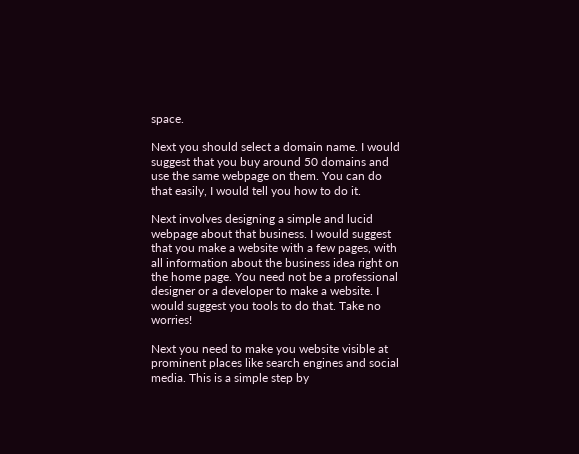space.

Next you should select a domain name. I would suggest that you buy around 50 domains and use the same webpage on them. You can do that easily, I would tell you how to do it.

Next involves designing a simple and lucid webpage about that business. I would suggest that you make a website with a few pages, with all information about the business idea right on the home page. You need not be a professional designer or a developer to make a website. I would suggest you tools to do that. Take no worries!

Next you need to make you website visible at prominent places like search engines and social media. This is a simple step by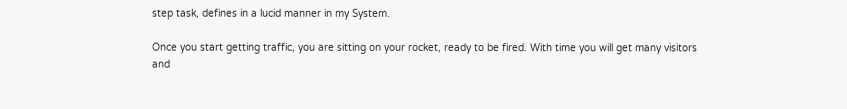step task, defines in a lucid manner in my System.

Once you start getting traffic, you are sitting on your rocket, ready to be fired. With time you will get many visitors and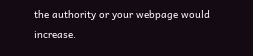the authority or your webpage would increase.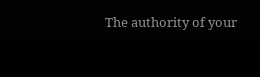The authority of your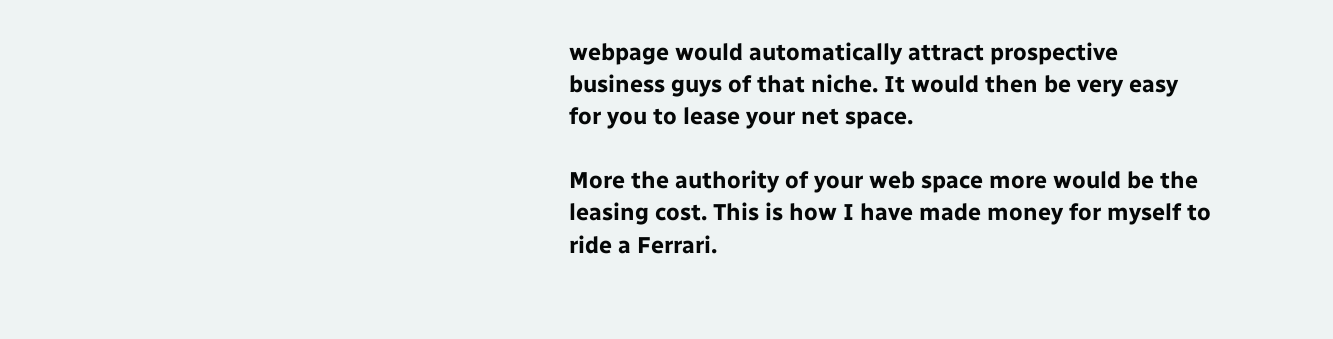webpage would automatically attract prospective business guys of that niche. It would then be very easy for you to lease your net space.

More the authority of your web space more would be the leasing cost. This is how I have made money for myself to ride a Ferrari.